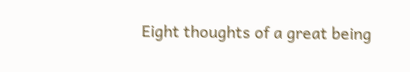Eight thoughts of a great being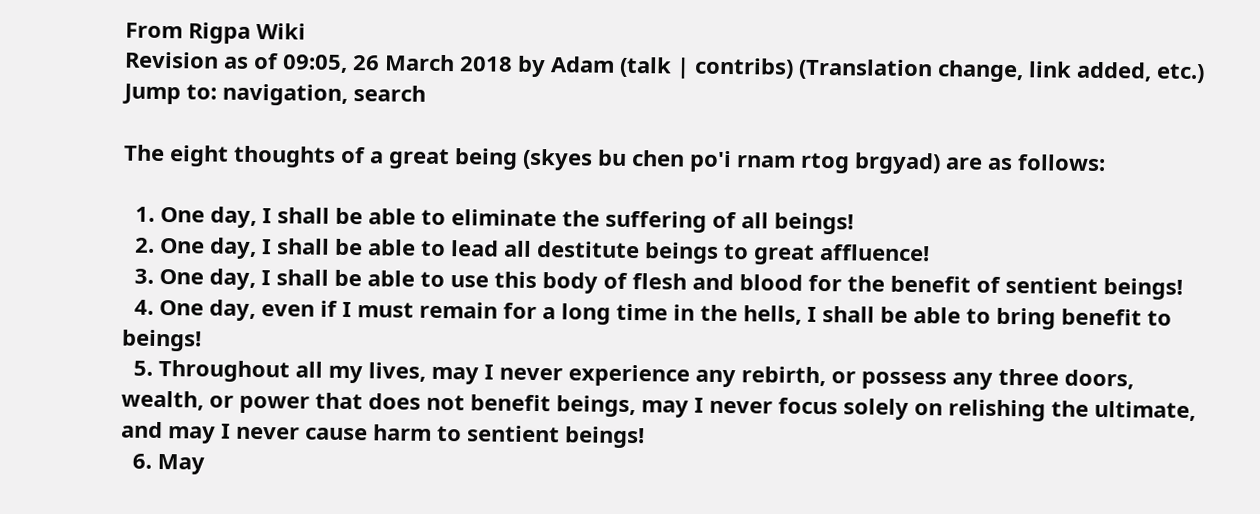From Rigpa Wiki
Revision as of 09:05, 26 March 2018 by Adam (talk | contribs) (Translation change, link added, etc.)
Jump to: navigation, search

The eight thoughts of a great being (skyes bu chen po'i rnam rtog brgyad) are as follows:

  1. One day, I shall be able to eliminate the suffering of all beings!
  2. One day, I shall be able to lead all destitute beings to great affluence!
  3. One day, I shall be able to use this body of flesh and blood for the benefit of sentient beings!
  4. One day, even if I must remain for a long time in the hells, I shall be able to bring benefit to beings!
  5. Throughout all my lives, may I never experience any rebirth, or possess any three doors, wealth, or power that does not benefit beings, may I never focus solely on relishing the ultimate, and may I never cause harm to sentient beings!
  6. May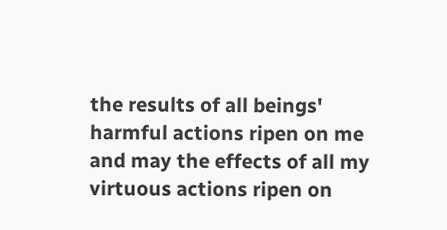the results of all beings' harmful actions ripen on me and may the effects of all my virtuous actions ripen on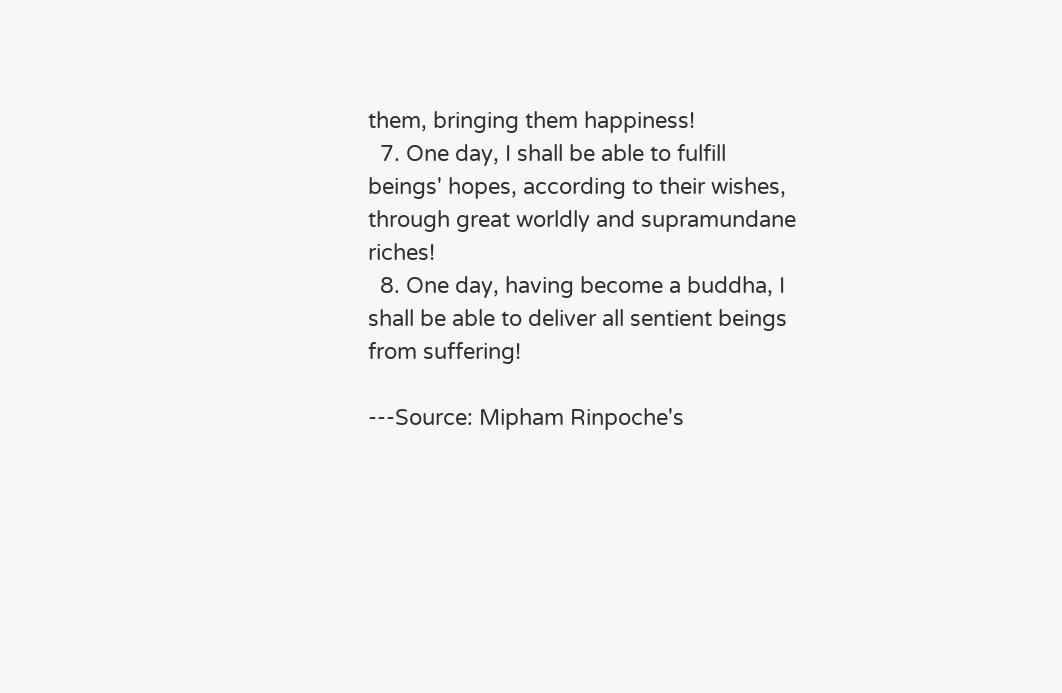them, bringing them happiness!
  7. One day, I shall be able to fulfill beings' hopes, according to their wishes, through great worldly and supramundane riches!
  8. One day, having become a buddha, I shall be able to deliver all sentient beings from suffering!

---Source: Mipham Rinpoche's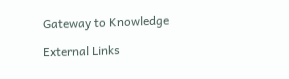Gateway to Knowledge

External Links